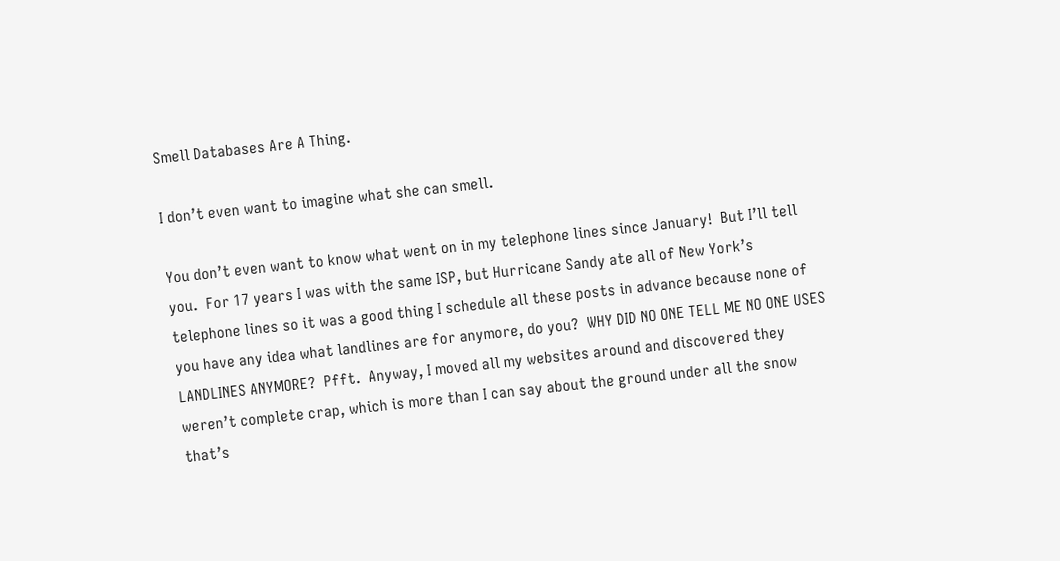Smell Databases Are A Thing.

I don’t even want to imagine what she can smell.

You don’t even want to know what went on in my telephone lines since January!  But I’ll tell you.  For 17 years I was with the same ISP, but Hurricane Sandy ate all of New York’s telephone lines so it was a good thing I schedule all these posts in advance because none of you have any idea what landlines are for anymore, do you?  WHY DID NO ONE TELL ME NO ONE USES LANDLINES ANYMORE?  Pfft.  Anyway, I moved all my websites around and discovered they weren’t complete crap, which is more than I can say about the ground under all the snow that’s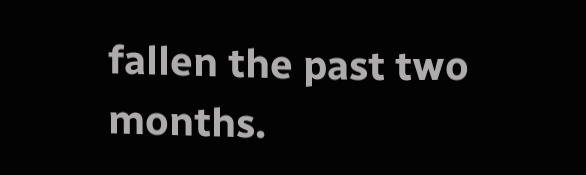fallen the past two months.